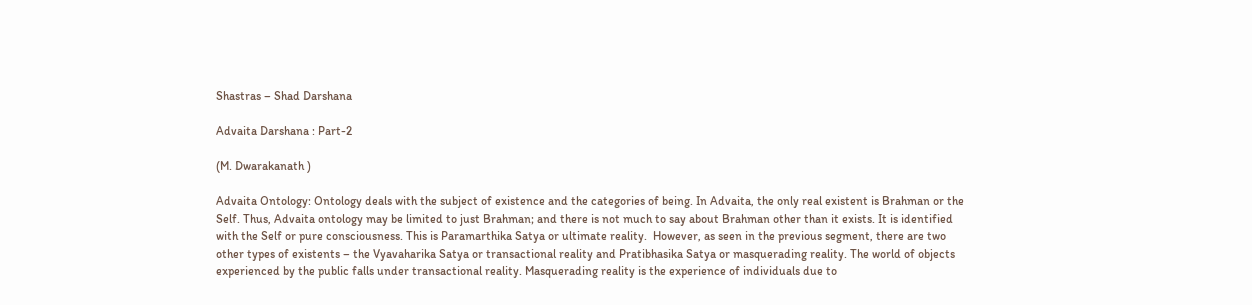Shastras – Shad Darshana

Advaita Darshana : Part-2

(M. Dwarakanath )

Advaita Ontology: Ontology deals with the subject of existence and the categories of being. In Advaita, the only real existent is Brahman or the Self. Thus, Advaita ontology may be limited to just Brahman; and there is not much to say about Brahman other than it exists. It is identified with the Self or pure consciousness. This is Paramarthika Satya or ultimate reality.  However, as seen in the previous segment, there are two other types of existents – the Vyavaharika Satya or transactional reality and Pratibhasika Satya or masquerading reality. The world of objects experienced by the public falls under transactional reality. Masquerading reality is the experience of individuals due to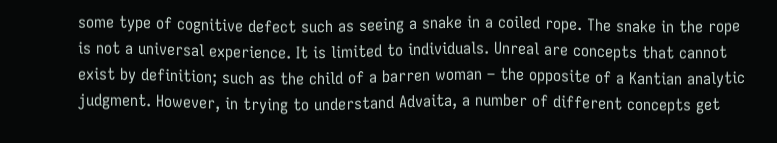some type of cognitive defect such as seeing a snake in a coiled rope. The snake in the rope is not a universal experience. It is limited to individuals. Unreal are concepts that cannot exist by definition; such as the child of a barren woman – the opposite of a Kantian analytic judgment. However, in trying to understand Advaita, a number of different concepts get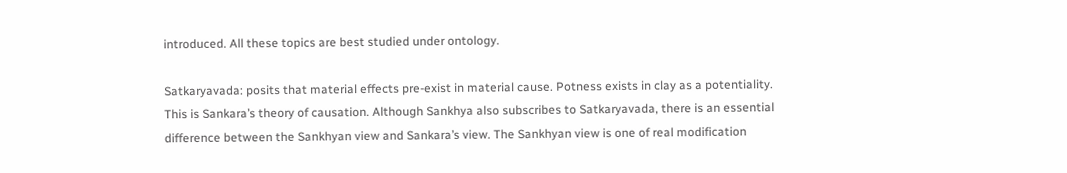introduced. All these topics are best studied under ontology.

Satkaryavada: posits that material effects pre-exist in material cause. Potness exists in clay as a potentiality. This is Sankara’s theory of causation. Although Sankhya also subscribes to Satkaryavada, there is an essential difference between the Sankhyan view and Sankara’s view. The Sankhyan view is one of real modification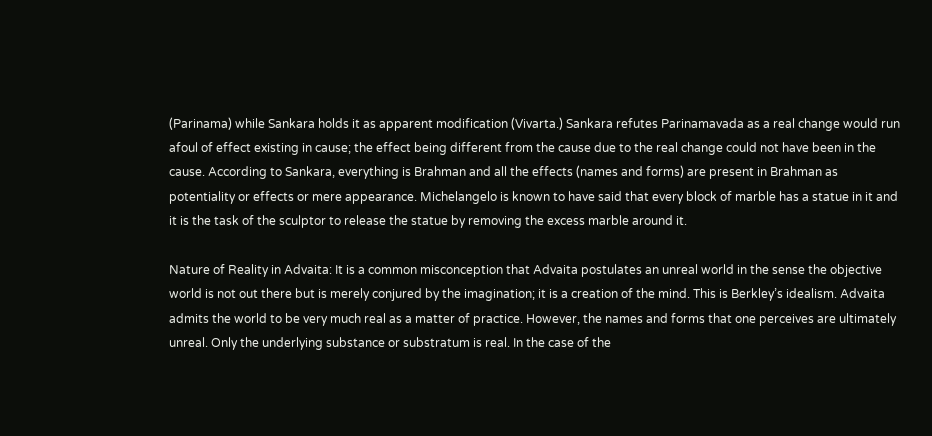(Parinama) while Sankara holds it as apparent modification (Vivarta.) Sankara refutes Parinamavada as a real change would run afoul of effect existing in cause; the effect being different from the cause due to the real change could not have been in the cause. According to Sankara, everything is Brahman and all the effects (names and forms) are present in Brahman as potentiality or effects or mere appearance. Michelangelo is known to have said that every block of marble has a statue in it and it is the task of the sculptor to release the statue by removing the excess marble around it.

Nature of Reality in Advaita: It is a common misconception that Advaita postulates an unreal world in the sense the objective world is not out there but is merely conjured by the imagination; it is a creation of the mind. This is Berkley’s idealism. Advaita admits the world to be very much real as a matter of practice. However, the names and forms that one perceives are ultimately unreal. Only the underlying substance or substratum is real. In the case of the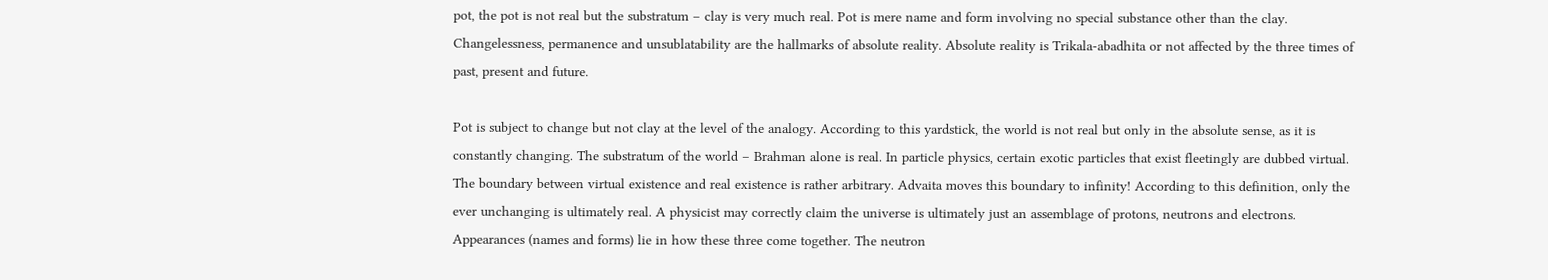pot, the pot is not real but the substratum – clay is very much real. Pot is mere name and form involving no special substance other than the clay. Changelessness, permanence and unsublatability are the hallmarks of absolute reality. Absolute reality is Trikala-abadhita or not affected by the three times of past, present and future.

Pot is subject to change but not clay at the level of the analogy. According to this yardstick, the world is not real but only in the absolute sense, as it is constantly changing. The substratum of the world – Brahman alone is real. In particle physics, certain exotic particles that exist fleetingly are dubbed virtual. The boundary between virtual existence and real existence is rather arbitrary. Advaita moves this boundary to infinity! According to this definition, only the ever unchanging is ultimately real. A physicist may correctly claim the universe is ultimately just an assemblage of protons, neutrons and electrons. Appearances (names and forms) lie in how these three come together. The neutron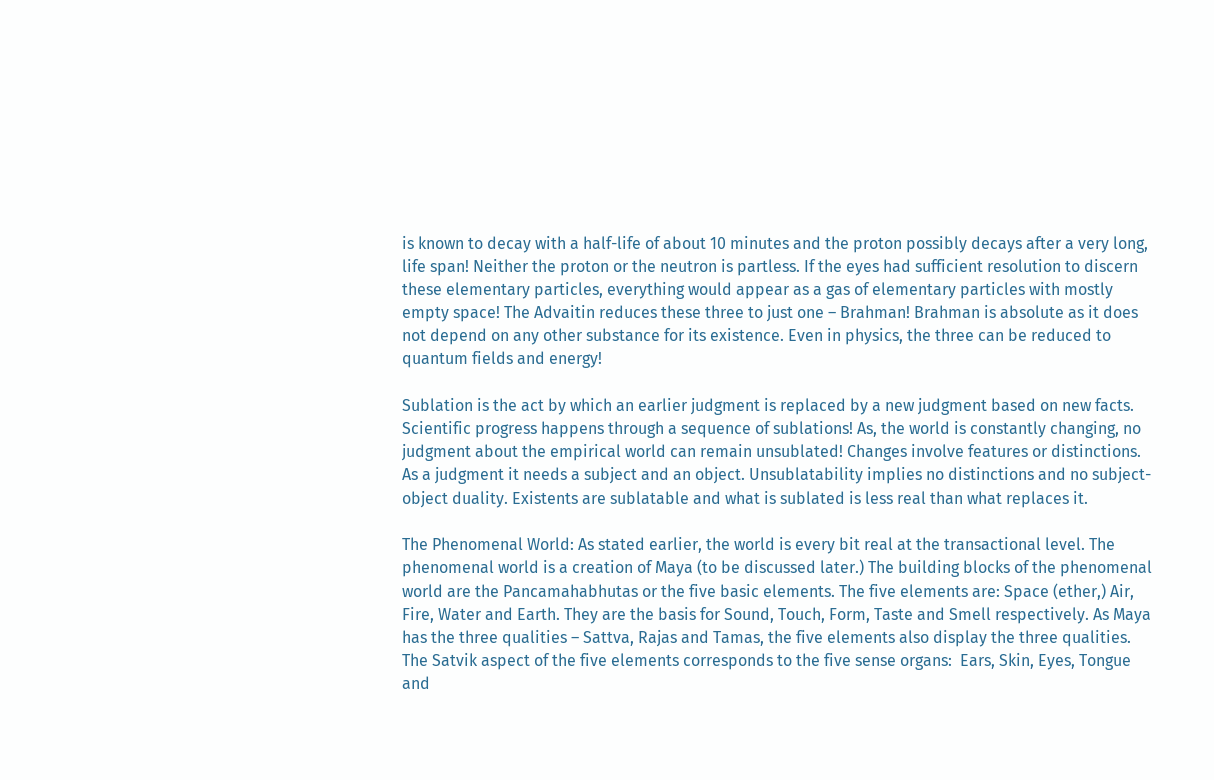is known to decay with a half-life of about 10 minutes and the proton possibly decays after a very long, life span! Neither the proton or the neutron is partless. If the eyes had sufficient resolution to discern these elementary particles, everything would appear as a gas of elementary particles with mostly empty space! The Advaitin reduces these three to just one – Brahman! Brahman is absolute as it does not depend on any other substance for its existence. Even in physics, the three can be reduced to quantum fields and energy!

Sublation is the act by which an earlier judgment is replaced by a new judgment based on new facts. Scientific progress happens through a sequence of sublations! As, the world is constantly changing, no judgment about the empirical world can remain unsublated! Changes involve features or distinctions. As a judgment it needs a subject and an object. Unsublatability implies no distinctions and no subject-object duality. Existents are sublatable and what is sublated is less real than what replaces it.

The Phenomenal World: As stated earlier, the world is every bit real at the transactional level. The phenomenal world is a creation of Maya (to be discussed later.) The building blocks of the phenomenal world are the Pancamahabhutas or the five basic elements. The five elements are: Space (ether,) Air, Fire, Water and Earth. They are the basis for Sound, Touch, Form, Taste and Smell respectively. As Maya has the three qualities – Sattva, Rajas and Tamas, the five elements also display the three qualities. The Satvik aspect of the five elements corresponds to the five sense organs:  Ears, Skin, Eyes, Tongue and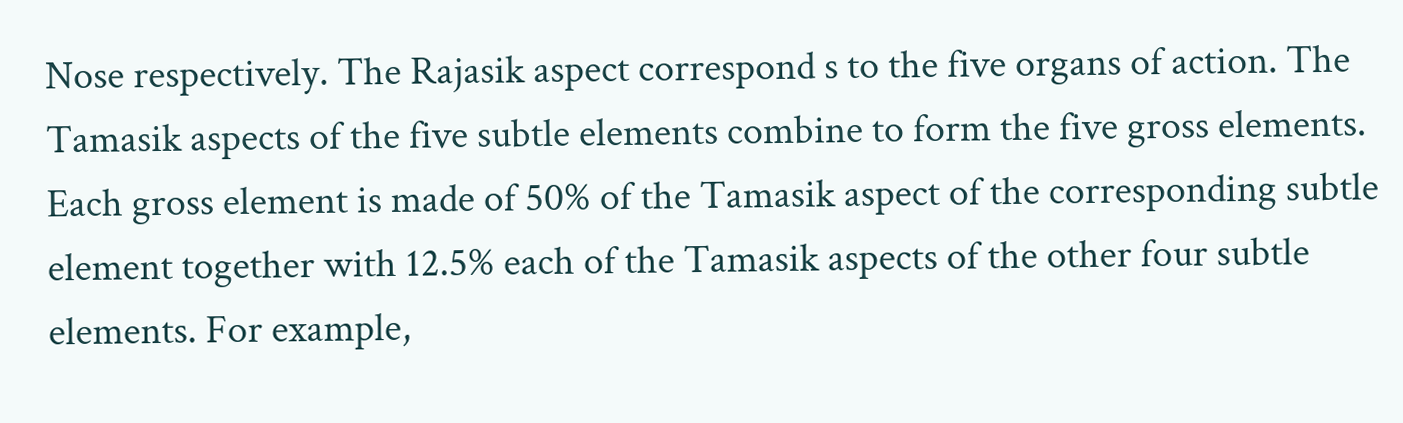Nose respectively. The Rajasik aspect correspond s to the five organs of action. The Tamasik aspects of the five subtle elements combine to form the five gross elements. Each gross element is made of 50% of the Tamasik aspect of the corresponding subtle element together with 12.5% each of the Tamasik aspects of the other four subtle elements. For example,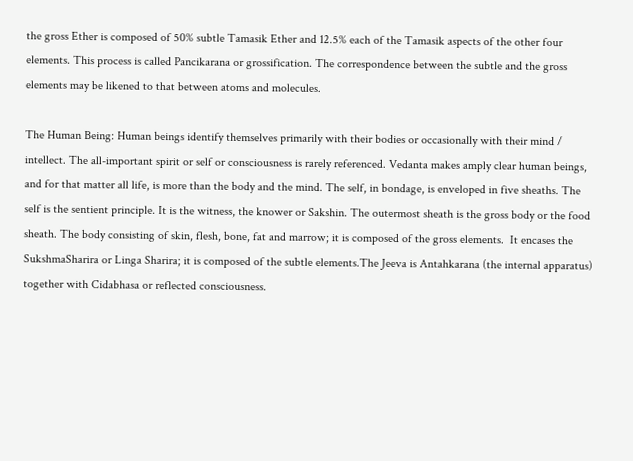the gross Ether is composed of 50% subtle Tamasik Ether and 12.5% each of the Tamasik aspects of the other four elements. This process is called Pancikarana or grossification. The correspondence between the subtle and the gross elements may be likened to that between atoms and molecules.

The Human Being: Human beings identify themselves primarily with their bodies or occasionally with their mind / intellect. The all-important spirit or self or consciousness is rarely referenced. Vedanta makes amply clear human beings, and for that matter all life, is more than the body and the mind. The self, in bondage, is enveloped in five sheaths. The self is the sentient principle. It is the witness, the knower or Sakshin. The outermost sheath is the gross body or the food sheath. The body consisting of skin, flesh, bone, fat and marrow; it is composed of the gross elements.  It encases the SukshmaSharira or Linga Sharira; it is composed of the subtle elements.The Jeeva is Antahkarana (the internal apparatus) together with Cidabhasa or reflected consciousness.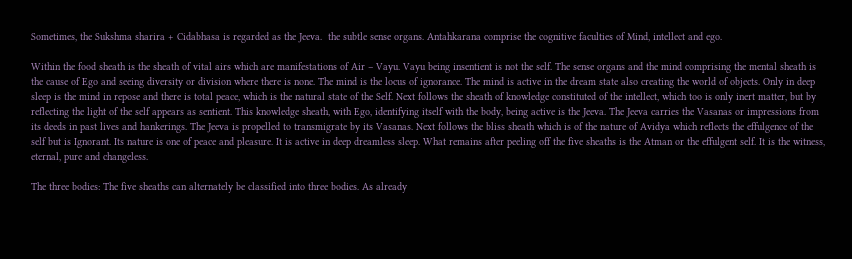Sometimes, the Sukshma sharira + Cidabhasa is regarded as the Jeeva.  the subtle sense organs. Antahkarana comprise the cognitive faculties of Mind, intellect and ego.

Within the food sheath is the sheath of vital airs which are manifestations of Air – Vayu. Vayu being insentient is not the self. The sense organs and the mind comprising the mental sheath is the cause of Ego and seeing diversity or division where there is none. The mind is the locus of ignorance. The mind is active in the dream state also creating the world of objects. Only in deep sleep is the mind in repose and there is total peace, which is the natural state of the Self. Next follows the sheath of knowledge constituted of the intellect, which too is only inert matter, but by reflecting the light of the self appears as sentient. This knowledge sheath, with Ego, identifying itself with the body, being active is the Jeeva. The Jeeva carries the Vasanas or impressions from its deeds in past lives and hankerings. The Jeeva is propelled to transmigrate by its Vasanas. Next follows the bliss sheath which is of the nature of Avidya which reflects the effulgence of the self but is Ignorant. Its nature is one of peace and pleasure. It is active in deep dreamless sleep. What remains after peeling off the five sheaths is the Atman or the effulgent self. It is the witness, eternal, pure and changeless.

The three bodies: The five sheaths can alternately be classified into three bodies. As already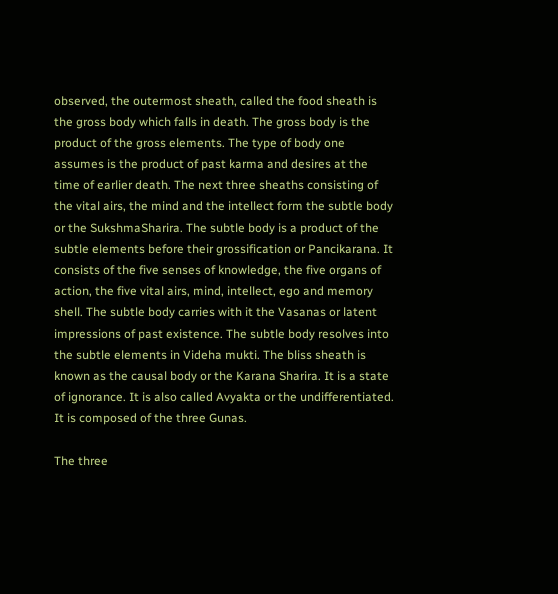observed, the outermost sheath, called the food sheath is the gross body which falls in death. The gross body is the product of the gross elements. The type of body one assumes is the product of past karma and desires at the time of earlier death. The next three sheaths consisting of the vital airs, the mind and the intellect form the subtle body or the SukshmaSharira. The subtle body is a product of the subtle elements before their grossification or Pancikarana. It consists of the five senses of knowledge, the five organs of action, the five vital airs, mind, intellect, ego and memory shell. The subtle body carries with it the Vasanas or latent impressions of past existence. The subtle body resolves into the subtle elements in Videha mukti. The bliss sheath is known as the causal body or the Karana Sharira. It is a state of ignorance. It is also called Avyakta or the undifferentiated. It is composed of the three Gunas.

The three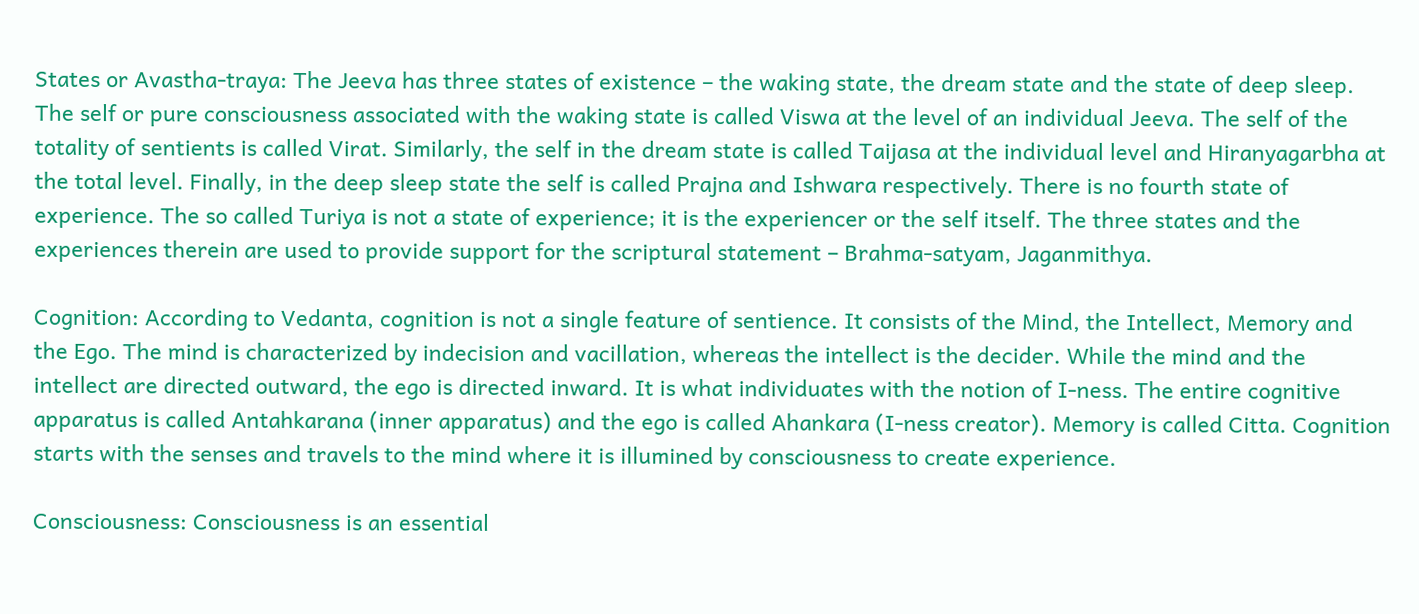States or Avastha-traya: The Jeeva has three states of existence – the waking state, the dream state and the state of deep sleep. The self or pure consciousness associated with the waking state is called Viswa at the level of an individual Jeeva. The self of the totality of sentients is called Virat. Similarly, the self in the dream state is called Taijasa at the individual level and Hiranyagarbha at the total level. Finally, in the deep sleep state the self is called Prajna and Ishwara respectively. There is no fourth state of experience. The so called Turiya is not a state of experience; it is the experiencer or the self itself. The three states and the experiences therein are used to provide support for the scriptural statement – Brahma-satyam, Jaganmithya.

Cognition: According to Vedanta, cognition is not a single feature of sentience. It consists of the Mind, the Intellect, Memory and the Ego. The mind is characterized by indecision and vacillation, whereas the intellect is the decider. While the mind and the intellect are directed outward, the ego is directed inward. It is what individuates with the notion of I-ness. The entire cognitive apparatus is called Antahkarana (inner apparatus) and the ego is called Ahankara (I-ness creator). Memory is called Citta. Cognition starts with the senses and travels to the mind where it is illumined by consciousness to create experience.

Consciousness: Consciousness is an essential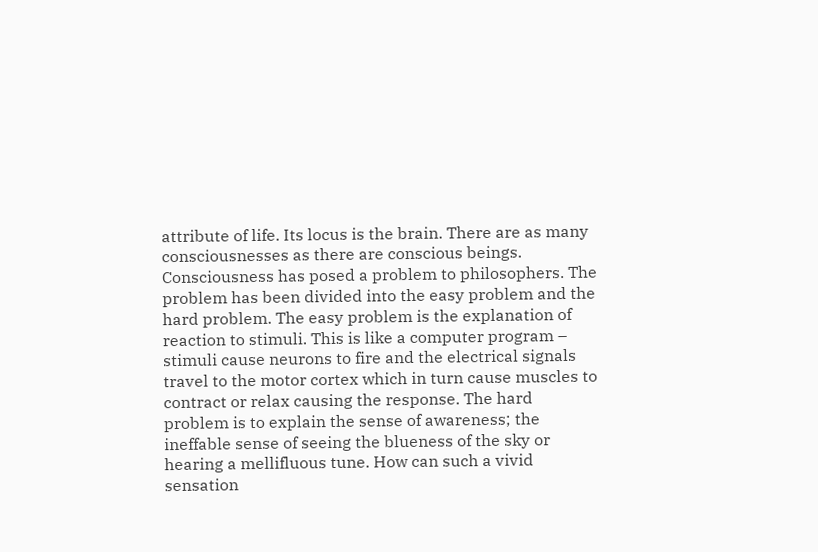attribute of life. Its locus is the brain. There are as many consciousnesses as there are conscious beings. Consciousness has posed a problem to philosophers. The problem has been divided into the easy problem and the hard problem. The easy problem is the explanation of reaction to stimuli. This is like a computer program – stimuli cause neurons to fire and the electrical signals travel to the motor cortex which in turn cause muscles to contract or relax causing the response. The hard problem is to explain the sense of awareness; the ineffable sense of seeing the blueness of the sky or hearing a mellifluous tune. How can such a vivid sensation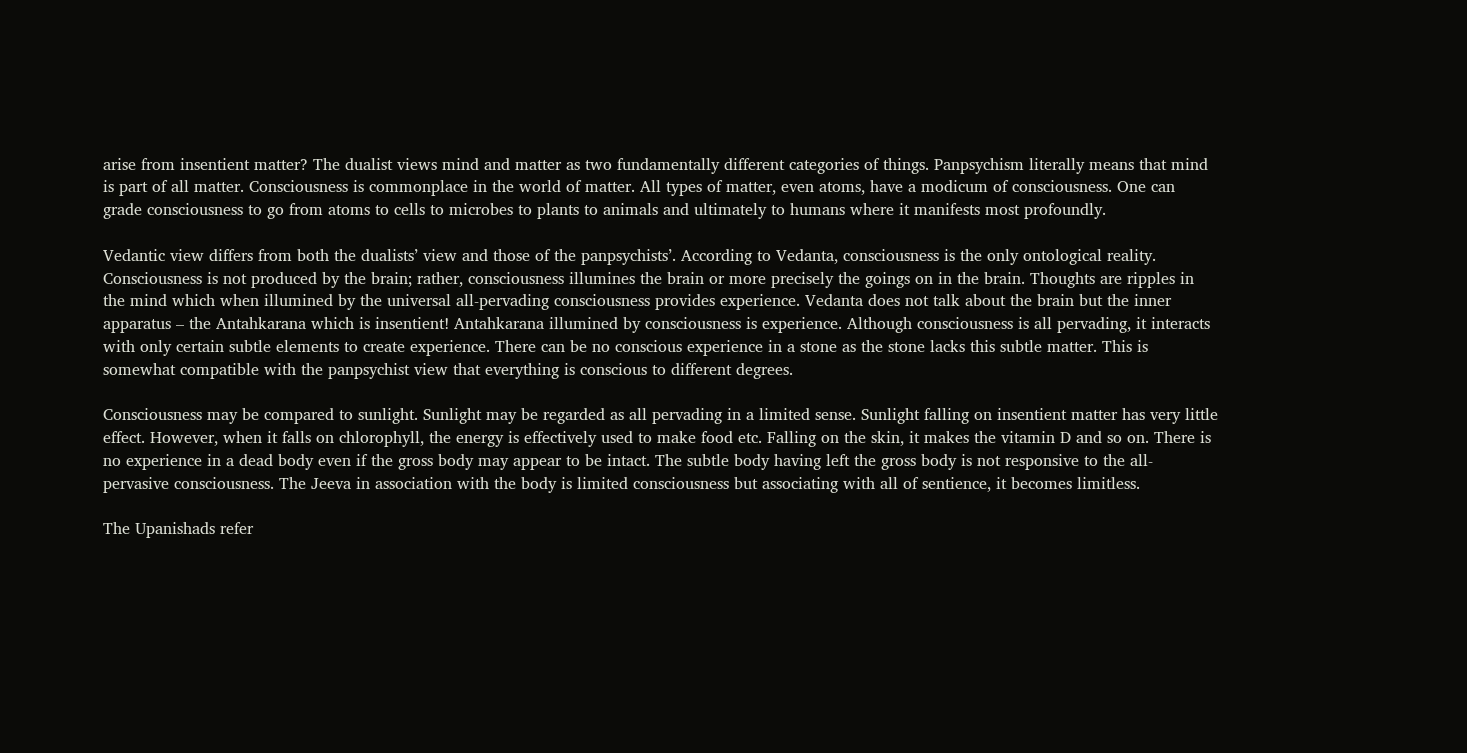arise from insentient matter? The dualist views mind and matter as two fundamentally different categories of things. Panpsychism literally means that mind is part of all matter. Consciousness is commonplace in the world of matter. All types of matter, even atoms, have a modicum of consciousness. One can grade consciousness to go from atoms to cells to microbes to plants to animals and ultimately to humans where it manifests most profoundly.

Vedantic view differs from both the dualists’ view and those of the panpsychists’. According to Vedanta, consciousness is the only ontological reality. Consciousness is not produced by the brain; rather, consciousness illumines the brain or more precisely the goings on in the brain. Thoughts are ripples in the mind which when illumined by the universal all-pervading consciousness provides experience. Vedanta does not talk about the brain but the inner apparatus – the Antahkarana which is insentient! Antahkarana illumined by consciousness is experience. Although consciousness is all pervading, it interacts with only certain subtle elements to create experience. There can be no conscious experience in a stone as the stone lacks this subtle matter. This is somewhat compatible with the panpsychist view that everything is conscious to different degrees.

Consciousness may be compared to sunlight. Sunlight may be regarded as all pervading in a limited sense. Sunlight falling on insentient matter has very little effect. However, when it falls on chlorophyll, the energy is effectively used to make food etc. Falling on the skin, it makes the vitamin D and so on. There is no experience in a dead body even if the gross body may appear to be intact. The subtle body having left the gross body is not responsive to the all-pervasive consciousness. The Jeeva in association with the body is limited consciousness but associating with all of sentience, it becomes limitless.

The Upanishads refer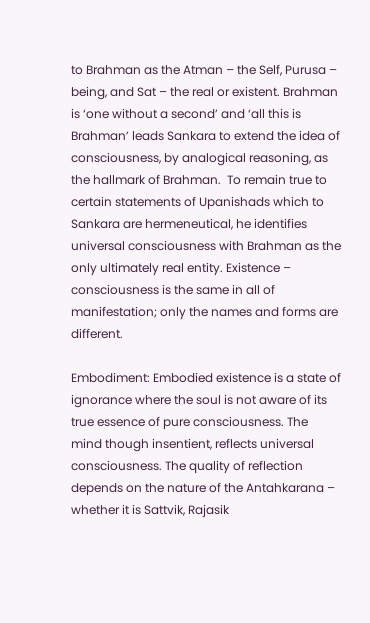to Brahman as the Atman – the Self, Purusa – being, and Sat – the real or existent. Brahman is ‘one without a second’ and ‘all this is Brahman’ leads Sankara to extend the idea of consciousness, by analogical reasoning, as the hallmark of Brahman.  To remain true to certain statements of Upanishads which to Sankara are hermeneutical, he identifies universal consciousness with Brahman as the only ultimately real entity. Existence – consciousness is the same in all of manifestation; only the names and forms are different.

Embodiment: Embodied existence is a state of ignorance where the soul is not aware of its true essence of pure consciousness. The mind though insentient, reflects universal consciousness. The quality of reflection depends on the nature of the Antahkarana – whether it is Sattvik, Rajasik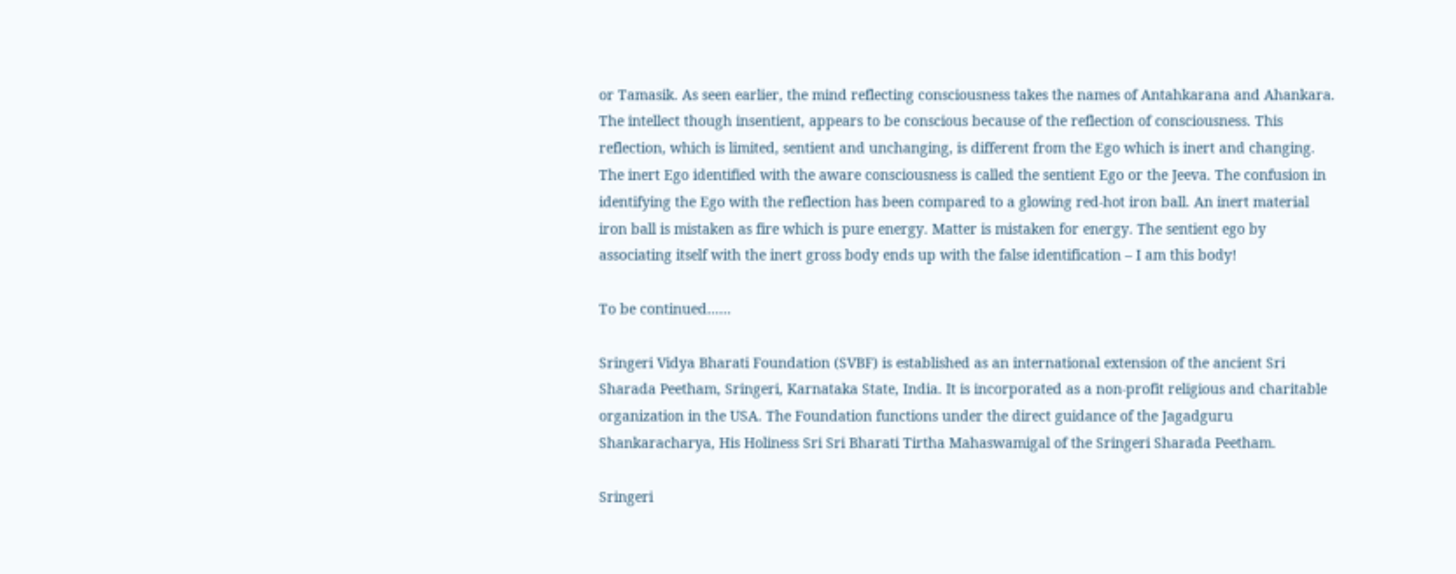or Tamasik. As seen earlier, the mind reflecting consciousness takes the names of Antahkarana and Ahankara. The intellect though insentient, appears to be conscious because of the reflection of consciousness. This reflection, which is limited, sentient and unchanging, is different from the Ego which is inert and changing. The inert Ego identified with the aware consciousness is called the sentient Ego or the Jeeva. The confusion in identifying the Ego with the reflection has been compared to a glowing red-hot iron ball. An inert material iron ball is mistaken as fire which is pure energy. Matter is mistaken for energy. The sentient ego by associating itself with the inert gross body ends up with the false identification – I am this body!

To be continued……

Sringeri Vidya Bharati Foundation (SVBF) is established as an international extension of the ancient Sri Sharada Peetham, Sringeri, Karnataka State, India. It is incorporated as a non-profit religious and charitable organization in the USA. The Foundation functions under the direct guidance of the Jagadguru Shankaracharya, His Holiness Sri Sri Bharati Tirtha Mahaswamigal of the Sringeri Sharada Peetham.

Sringeri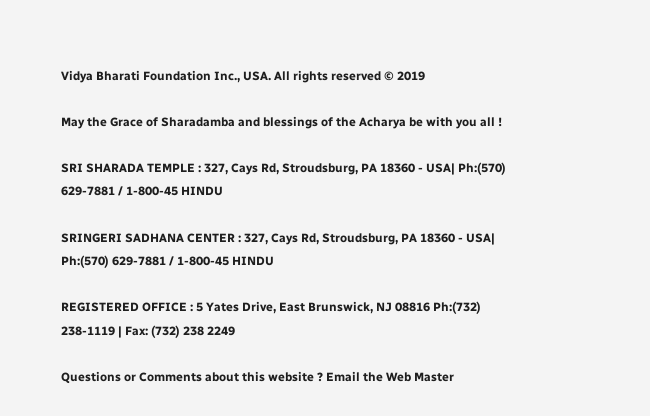Vidya Bharati Foundation Inc., USA. All rights reserved © 2019

May the Grace of Sharadamba and blessings of the Acharya be with you all !

SRI SHARADA TEMPLE : 327, Cays Rd, Stroudsburg, PA 18360 - USA| Ph:(570) 629-7881 / 1-800-45 HINDU

SRINGERI SADHANA CENTER : 327, Cays Rd, Stroudsburg, PA 18360 - USA| Ph:(570) 629-7881 / 1-800-45 HINDU

REGISTERED OFFICE : 5 Yates Drive, East Brunswick, NJ 08816 Ph:(732) 238-1119 | Fax: (732) 238 2249

Questions or Comments about this website ? Email the Web Master